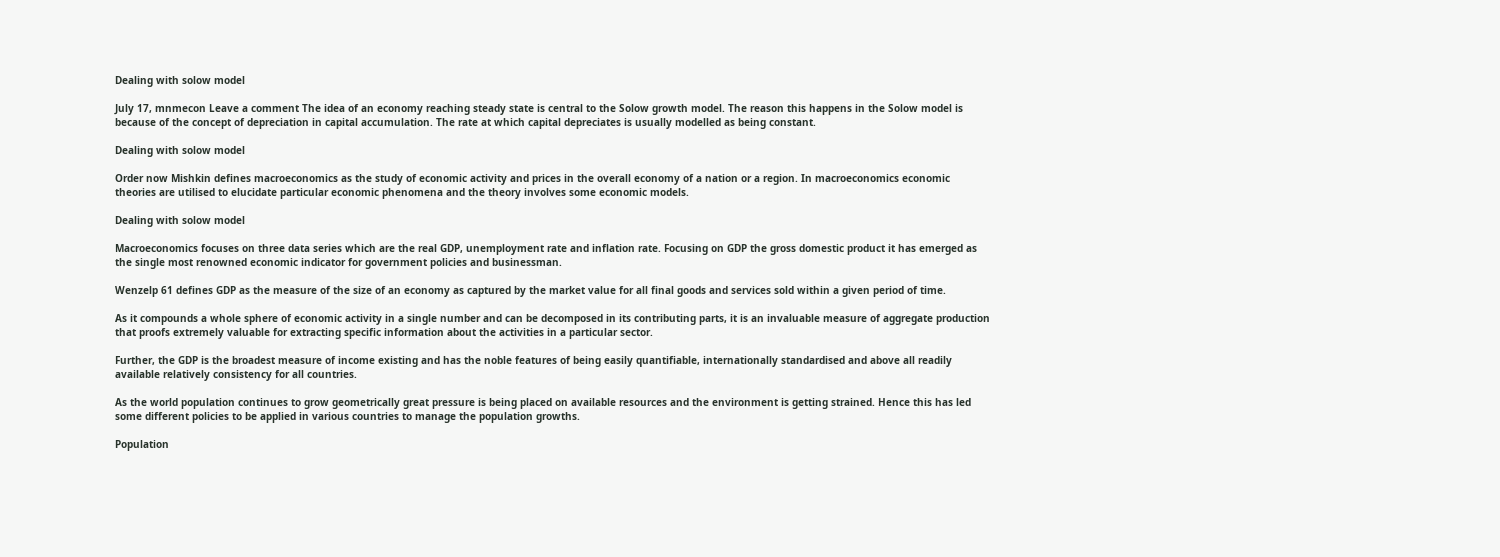Dealing with solow model

July 17, mnmecon Leave a comment The idea of an economy reaching steady state is central to the Solow growth model. The reason this happens in the Solow model is because of the concept of depreciation in capital accumulation. The rate at which capital depreciates is usually modelled as being constant.

Dealing with solow model

Order now Mishkin defines macroeconomics as the study of economic activity and prices in the overall economy of a nation or a region. In macroeconomics economic theories are utilised to elucidate particular economic phenomena and the theory involves some economic models.

Dealing with solow model

Macroeconomics focuses on three data series which are the real GDP, unemployment rate and inflation rate. Focusing on GDP the gross domestic product it has emerged as the single most renowned economic indicator for government policies and businessman.

Wenzelp 61 defines GDP as the measure of the size of an economy as captured by the market value for all final goods and services sold within a given period of time.

As it compounds a whole sphere of economic activity in a single number and can be decomposed in its contributing parts, it is an invaluable measure of aggregate production that proofs extremely valuable for extracting specific information about the activities in a particular sector.

Further, the GDP is the broadest measure of income existing and has the noble features of being easily quantifiable, internationally standardised and above all readily available relatively consistency for all countries.

As the world population continues to grow geometrically great pressure is being placed on available resources and the environment is getting strained. Hence this has led some different policies to be applied in various countries to manage the population growths.

Population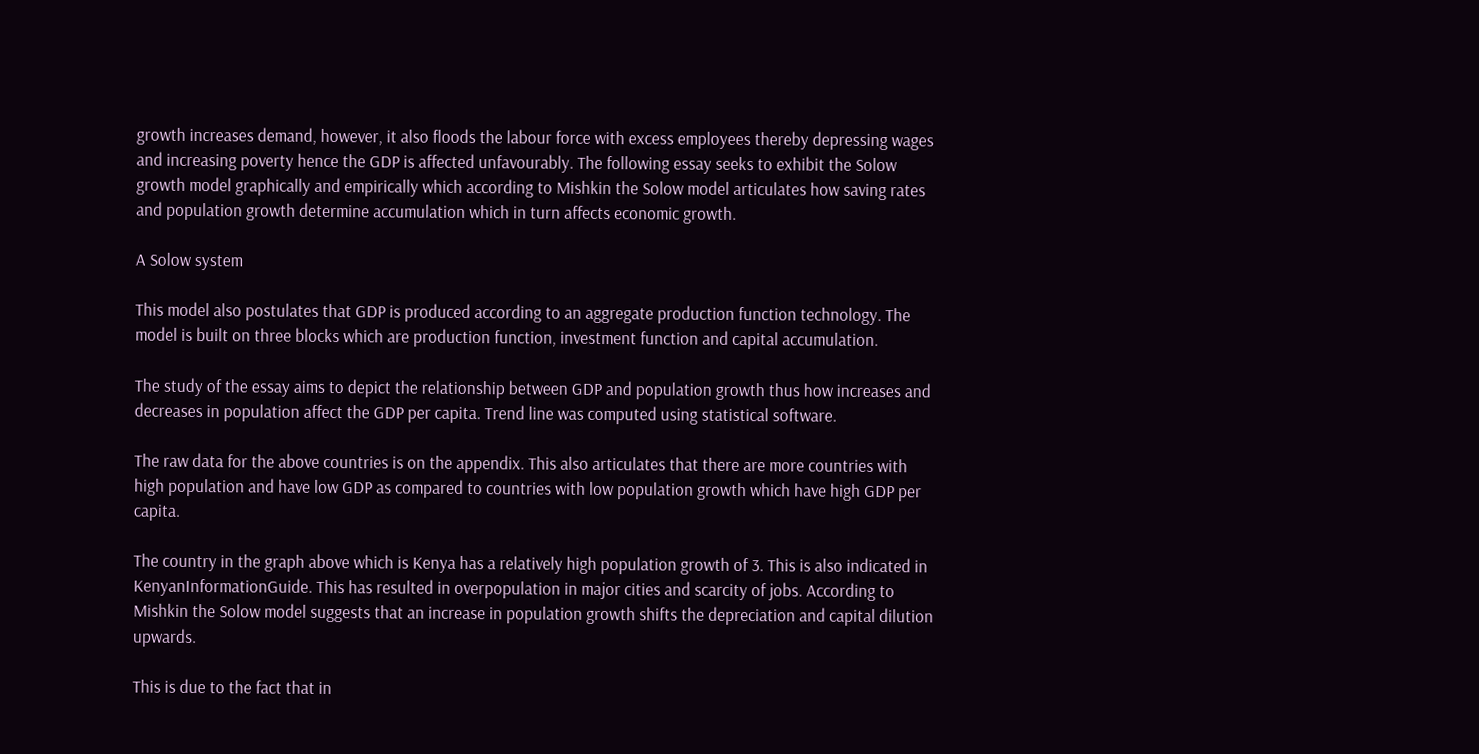growth increases demand, however, it also floods the labour force with excess employees thereby depressing wages and increasing poverty hence the GDP is affected unfavourably. The following essay seeks to exhibit the Solow growth model graphically and empirically which according to Mishkin the Solow model articulates how saving rates and population growth determine accumulation which in turn affects economic growth.

A Solow system

This model also postulates that GDP is produced according to an aggregate production function technology. The model is built on three blocks which are production function, investment function and capital accumulation.

The study of the essay aims to depict the relationship between GDP and population growth thus how increases and decreases in population affect the GDP per capita. Trend line was computed using statistical software.

The raw data for the above countries is on the appendix. This also articulates that there are more countries with high population and have low GDP as compared to countries with low population growth which have high GDP per capita.

The country in the graph above which is Kenya has a relatively high population growth of 3. This is also indicated in KenyanInformationGuide. This has resulted in overpopulation in major cities and scarcity of jobs. According to Mishkin the Solow model suggests that an increase in population growth shifts the depreciation and capital dilution upwards.

This is due to the fact that in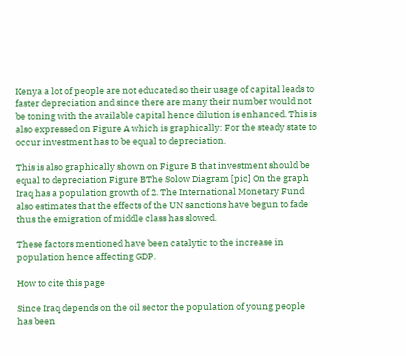Kenya a lot of people are not educated so their usage of capital leads to faster depreciation and since there are many their number would not be toning with the available capital hence dilution is enhanced. This is also expressed on Figure A which is graphically: For the steady state to occur investment has to be equal to depreciation.

This is also graphically shown on Figure B that investment should be equal to depreciation Figure BThe Solow Diagram [pic] On the graph Iraq has a population growth of 2. The International Monetary Fund also estimates that the effects of the UN sanctions have begun to fade thus the emigration of middle class has slowed.

These factors mentioned have been catalytic to the increase in population hence affecting GDP.

How to cite this page

Since Iraq depends on the oil sector the population of young people has been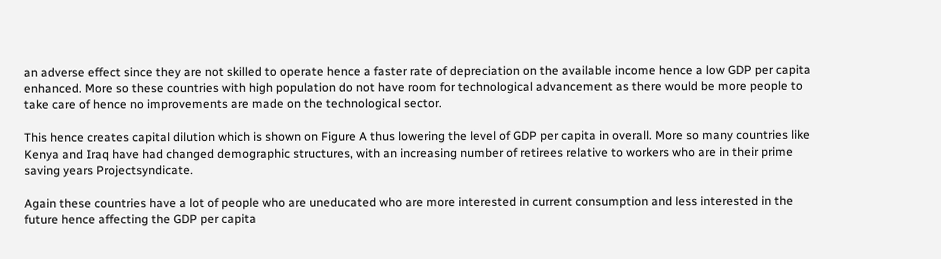an adverse effect since they are not skilled to operate hence a faster rate of depreciation on the available income hence a low GDP per capita enhanced. More so these countries with high population do not have room for technological advancement as there would be more people to take care of hence no improvements are made on the technological sector.

This hence creates capital dilution which is shown on Figure A thus lowering the level of GDP per capita in overall. More so many countries like Kenya and Iraq have had changed demographic structures, with an increasing number of retirees relative to workers who are in their prime saving years Projectsyndicate.

Again these countries have a lot of people who are uneducated who are more interested in current consumption and less interested in the future hence affecting the GDP per capita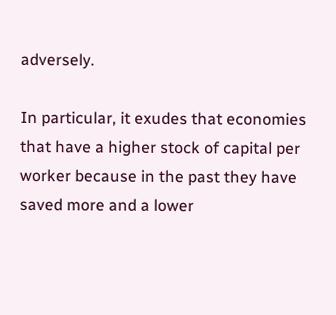adversely.

In particular, it exudes that economies that have a higher stock of capital per worker because in the past they have saved more and a lower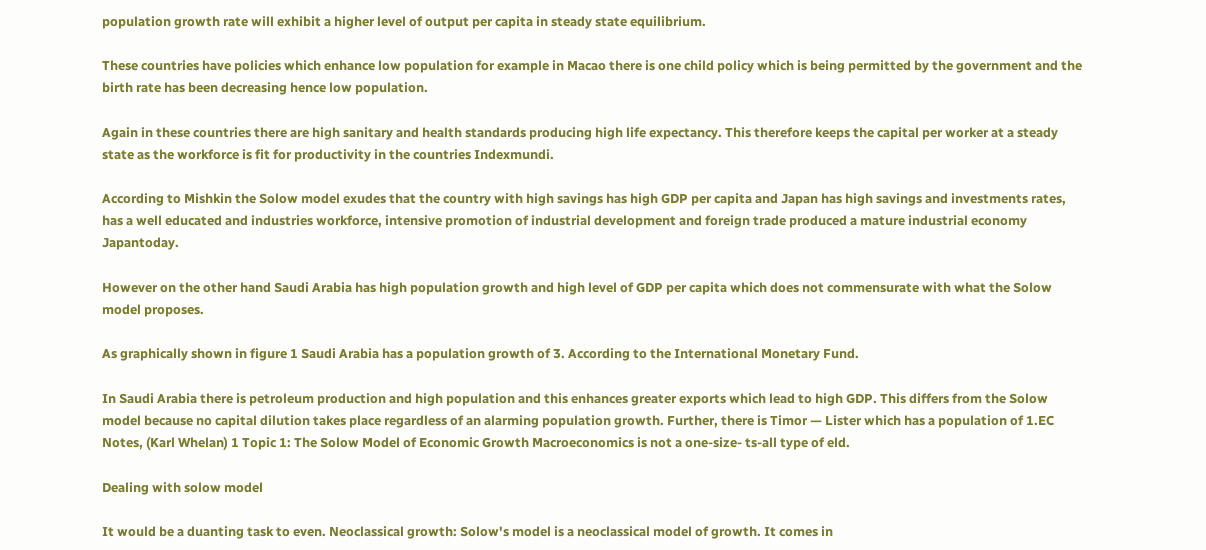population growth rate will exhibit a higher level of output per capita in steady state equilibrium.

These countries have policies which enhance low population for example in Macao there is one child policy which is being permitted by the government and the birth rate has been decreasing hence low population.

Again in these countries there are high sanitary and health standards producing high life expectancy. This therefore keeps the capital per worker at a steady state as the workforce is fit for productivity in the countries Indexmundi.

According to Mishkin the Solow model exudes that the country with high savings has high GDP per capita and Japan has high savings and investments rates, has a well educated and industries workforce, intensive promotion of industrial development and foreign trade produced a mature industrial economy Japantoday.

However on the other hand Saudi Arabia has high population growth and high level of GDP per capita which does not commensurate with what the Solow model proposes.

As graphically shown in figure 1 Saudi Arabia has a population growth of 3. According to the International Monetary Fund.

In Saudi Arabia there is petroleum production and high population and this enhances greater exports which lead to high GDP. This differs from the Solow model because no capital dilution takes place regardless of an alarming population growth. Further, there is Timor — Lister which has a population of 1.EC Notes, (Karl Whelan) 1 Topic 1: The Solow Model of Economic Growth Macroeconomics is not a one-size- ts-all type of eld.

Dealing with solow model

It would be a duanting task to even. Neoclassical growth: Solow's model is a neoclassical model of growth. It comes in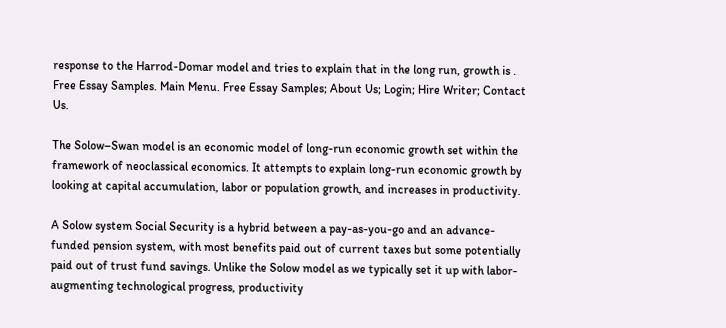response to the Harrod-Domar model and tries to explain that in the long run, growth is . Free Essay Samples. Main Menu. Free Essay Samples; About Us; Login; Hire Writer; Contact Us.

The Solow–Swan model is an economic model of long-run economic growth set within the framework of neoclassical economics. It attempts to explain long-run economic growth by looking at capital accumulation, labor or population growth, and increases in productivity.

A Solow system Social Security is a hybrid between a pay-as-you-go and an advance-funded pension system, with most benefits paid out of current taxes but some potentially paid out of trust fund savings. Unlike the Solow model as we typically set it up with labor-augmenting technological progress, productivity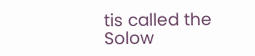tis called the Solow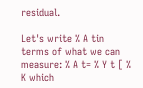residual.

Let's write % A tin terms of what we can measure: % A t= % Y t [ % K which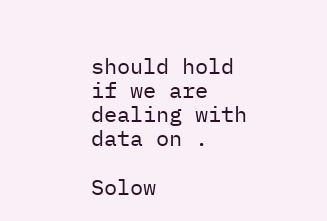should hold if we are dealing with data on .

Solow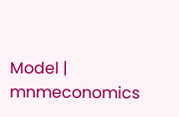Model | mnmeconomics